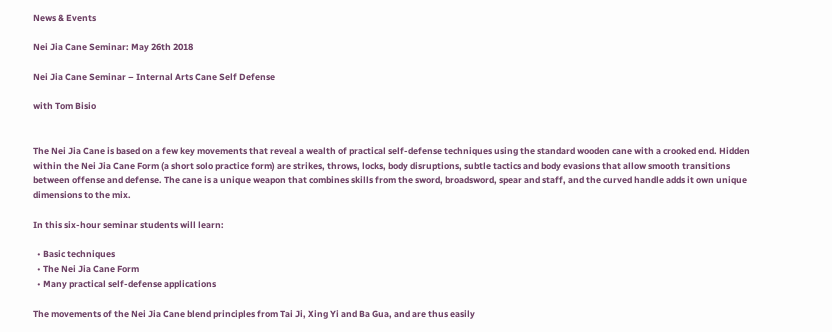News & Events

Nei Jia Cane Seminar: May 26th 2018

Nei Jia Cane Seminar – Internal Arts Cane Self Defense

with Tom Bisio


The Nei Jia Cane is based on a few key movements that reveal a wealth of practical self-defense techniques using the standard wooden cane with a crooked end. Hidden within the Nei Jia Cane Form (a short solo practice form) are strikes, throws, locks, body disruptions, subtle tactics and body evasions that allow smooth transitions between offense and defense. The cane is a unique weapon that combines skills from the sword, broadsword, spear and staff, and the curved handle adds it own unique dimensions to the mix.

In this six-hour seminar students will learn:

  • Basic techniques
  • The Nei Jia Cane Form
  • Many practical self-defense applications

The movements of the Nei Jia Cane blend principles from Tai Ji, Xing Yi and Ba Gua, and are thus easily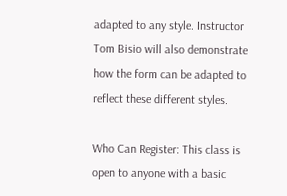adapted to any style. Instructor Tom Bisio will also demonstrate how the form can be adapted to reflect these different styles.

Who Can Register: This class is open to anyone with a basic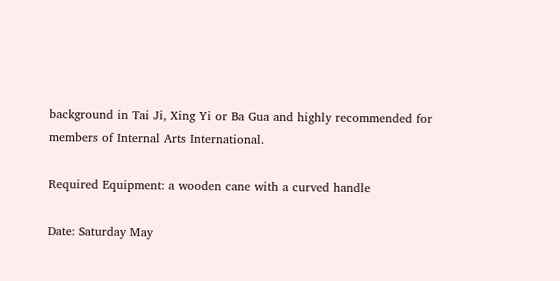background in Tai Ji, Xing Yi or Ba Gua and highly recommended for members of Internal Arts International.

Required Equipment: a wooden cane with a curved handle

Date: Saturday May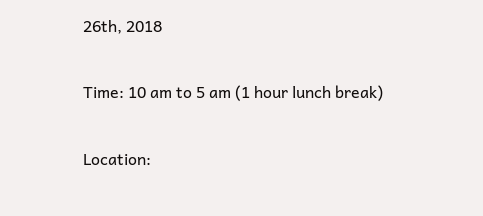26th, 2018

Time: 10 am to 5 am (1 hour lunch break)

Location: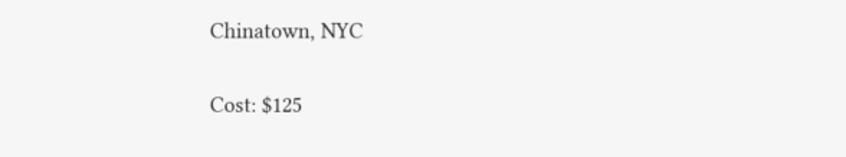Chinatown, NYC

Cost: $125